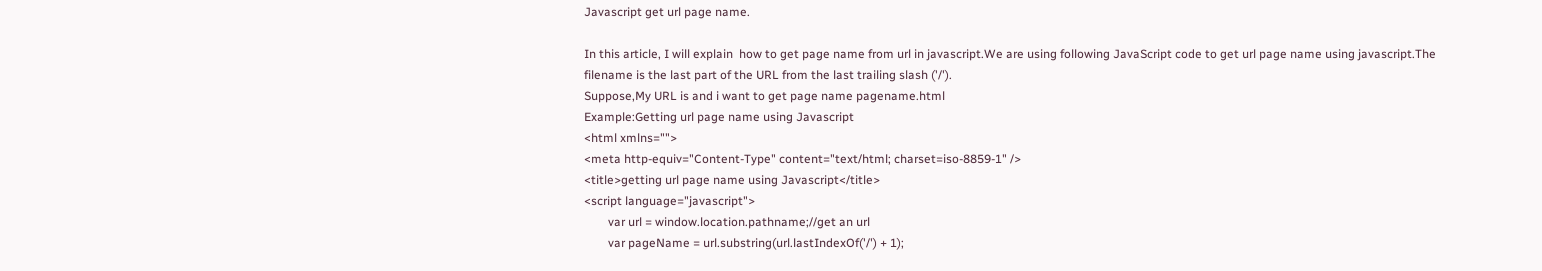Javascript get url page name.

In this article, I will explain  how to get page name from url in javascript.We are using following JavaScript code to get url page name using javascript.The filename is the last part of the URL from the last trailing slash ('/').
Suppose,My URL is and i want to get page name pagename.html
Example:Getting url page name using Javascript
<html xmlns="">
<meta http-equiv="Content-Type" content="text/html; charset=iso-8859-1" />
<title>getting url page name using Javascript</title>
<script language="javascript">
        var url = window.location.pathname;//get an url
        var pageName = url.substring(url.lastIndexOf('/') + 1);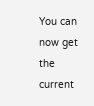You can now get the current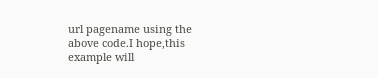url pagename using the above code.I hope,this example will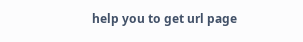help you to get url page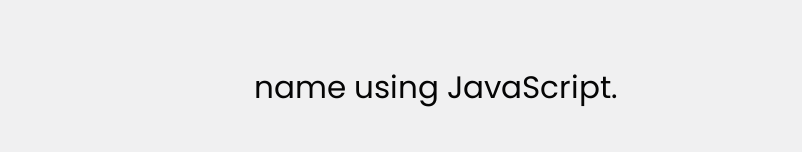name using JavaScript.